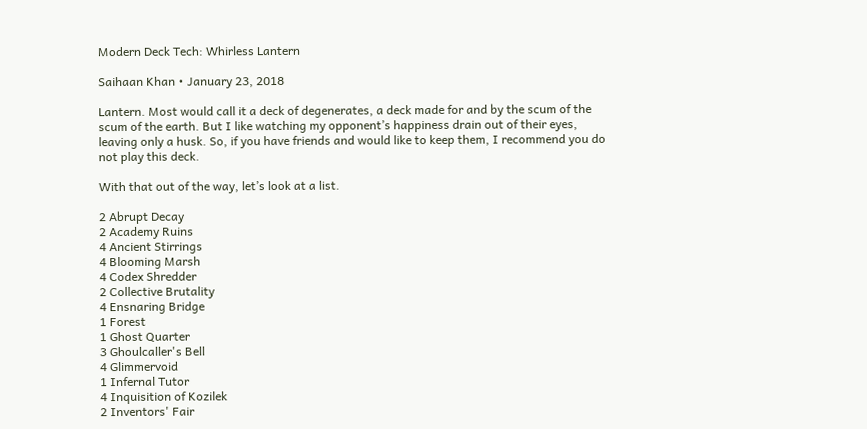Modern Deck Tech: Whirless Lantern

Saihaan Khan • January 23, 2018

Lantern. Most would call it a deck of degenerates, a deck made for and by the scum of the scum of the earth. But I like watching my opponent’s happiness drain out of their eyes, leaving only a husk. So, if you have friends and would like to keep them, I recommend you do not play this deck.

With that out of the way, let’s look at a list.

2 Abrupt Decay
2 Academy Ruins
4 Ancient Stirrings
4 Blooming Marsh
4 Codex Shredder
2 Collective Brutality
4 Ensnaring Bridge
1 Forest
1 Ghost Quarter
3 Ghoulcaller's Bell
4 Glimmervoid
1 Infernal Tutor
4 Inquisition of Kozilek
2 Inventors' Fair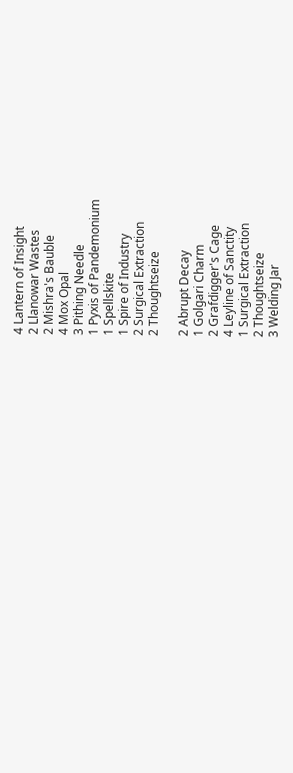4 Lantern of Insight
2 Llanowar Wastes
2 Mishra's Bauble
4 Mox Opal
3 Pithing Needle
1 Pyxis of Pandemonium
1 Spellskite
1 Spire of Industry
2 Surgical Extraction
2 Thoughtseize

2 Abrupt Decay
1 Golgari Charm
2 Grafdigger's Cage
4 Leyline of Sanctity
1 Surgical Extraction
2 Thoughtseize
3 Welding Jar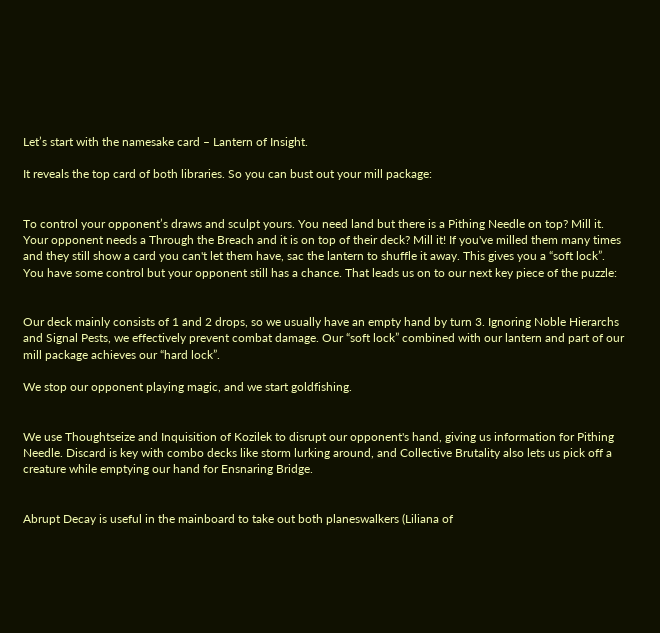Let’s start with the namesake card – Lantern of Insight.

It reveals the top card of both libraries. So you can bust out your mill package:


To control your opponent’s draws and sculpt yours. You need land but there is a Pithing Needle on top? Mill it. Your opponent needs a Through the Breach and it is on top of their deck? Mill it! If you've milled them many times and they still show a card you can't let them have, sac the lantern to shuffle it away. This gives you a “soft lock”. You have some control but your opponent still has a chance. That leads us on to our next key piece of the puzzle:


Our deck mainly consists of 1 and 2 drops, so we usually have an empty hand by turn 3. Ignoring Noble Hierarchs and Signal Pests, we effectively prevent combat damage. Our “soft lock” combined with our lantern and part of our mill package achieves our “hard lock”.

We stop our opponent playing magic, and we start goldfishing.


We use Thoughtseize and Inquisition of Kozilek to disrupt our opponent's hand, giving us information for Pithing Needle. Discard is key with combo decks like storm lurking around, and Collective Brutality also lets us pick off a creature while emptying our hand for Ensnaring Bridge.


Abrupt Decay is useful in the mainboard to take out both planeswalkers (Liliana of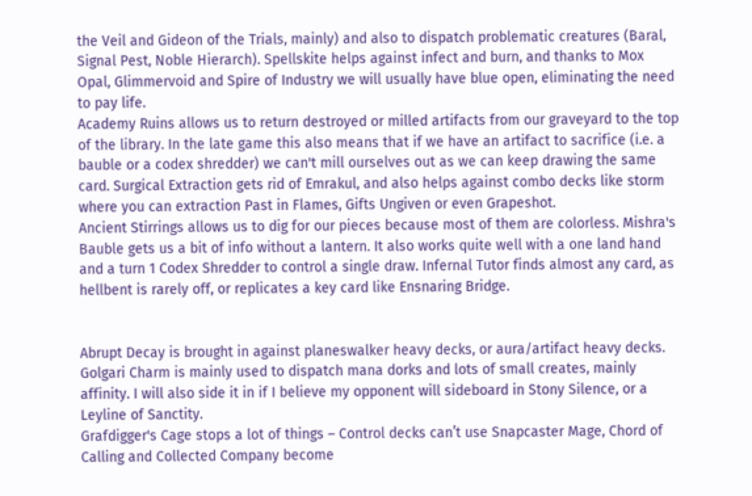the Veil and Gideon of the Trials, mainly) and also to dispatch problematic creatures (Baral, Signal Pest, Noble Hierarch). Spellskite helps against infect and burn, and thanks to Mox Opal, Glimmervoid and Spire of Industry we will usually have blue open, eliminating the need to pay life.
Academy Ruins allows us to return destroyed or milled artifacts from our graveyard to the top of the library. In the late game this also means that if we have an artifact to sacrifice (i.e. a bauble or a codex shredder) we can't mill ourselves out as we can keep drawing the same card. Surgical Extraction gets rid of Emrakul, and also helps against combo decks like storm where you can extraction Past in Flames, Gifts Ungiven or even Grapeshot.
Ancient Stirrings allows us to dig for our pieces because most of them are colorless. Mishra's Bauble gets us a bit of info without a lantern. It also works quite well with a one land hand and a turn 1 Codex Shredder to control a single draw. Infernal Tutor finds almost any card, as hellbent is rarely off, or replicates a key card like Ensnaring Bridge.


Abrupt Decay is brought in against planeswalker heavy decks, or aura/artifact heavy decks.
Golgari Charm is mainly used to dispatch mana dorks and lots of small creates, mainly affinity. I will also side it in if I believe my opponent will sideboard in Stony Silence, or a Leyline of Sanctity.
Grafdigger's Cage stops a lot of things – Control decks can’t use Snapcaster Mage, Chord of Calling and Collected Company become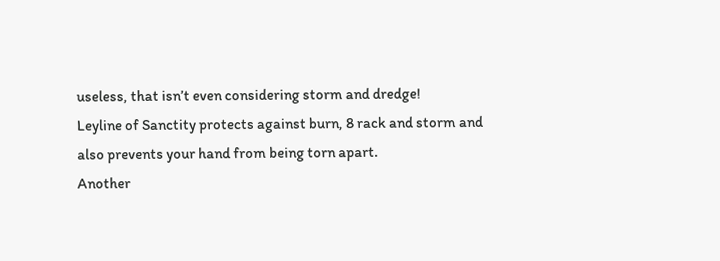useless, that isn’t even considering storm and dredge!
Leyline of Sanctity protects against burn, 8 rack and storm and also prevents your hand from being torn apart.
Another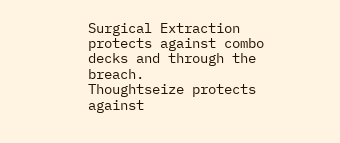Surgical Extraction protects against combo decks and through the breach.
Thoughtseize protects against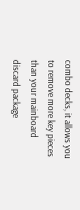combo decks, it allows you to remove more key pieces than your mainboard discard package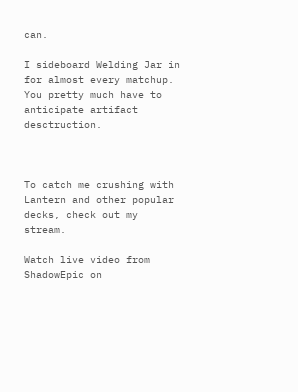can.

I sideboard Welding Jar in for almost every matchup. You pretty much have to anticipate artifact desctruction.



To catch me crushing with Lantern and other popular decks, check out my stream.

Watch live video from ShadowEpic on